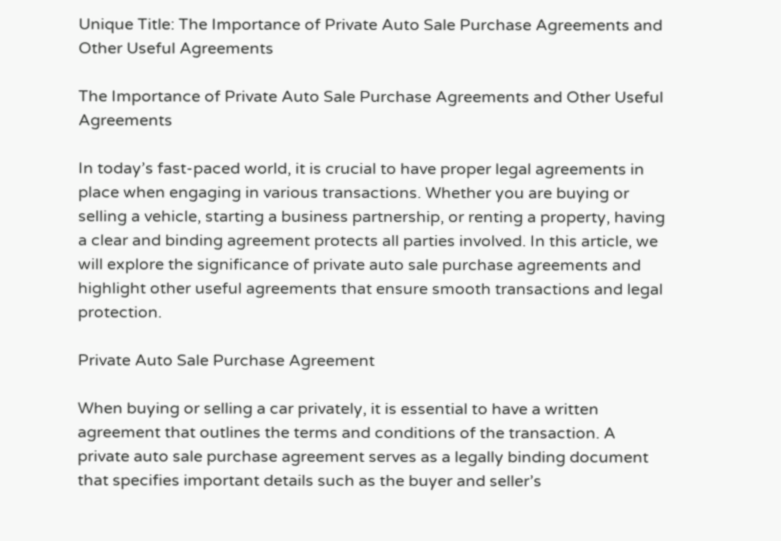Unique Title: The Importance of Private Auto Sale Purchase Agreements and Other Useful Agreements

The Importance of Private Auto Sale Purchase Agreements and Other Useful Agreements

In today’s fast-paced world, it is crucial to have proper legal agreements in place when engaging in various transactions. Whether you are buying or selling a vehicle, starting a business partnership, or renting a property, having a clear and binding agreement protects all parties involved. In this article, we will explore the significance of private auto sale purchase agreements and highlight other useful agreements that ensure smooth transactions and legal protection.

Private Auto Sale Purchase Agreement

When buying or selling a car privately, it is essential to have a written agreement that outlines the terms and conditions of the transaction. A private auto sale purchase agreement serves as a legally binding document that specifies important details such as the buyer and seller’s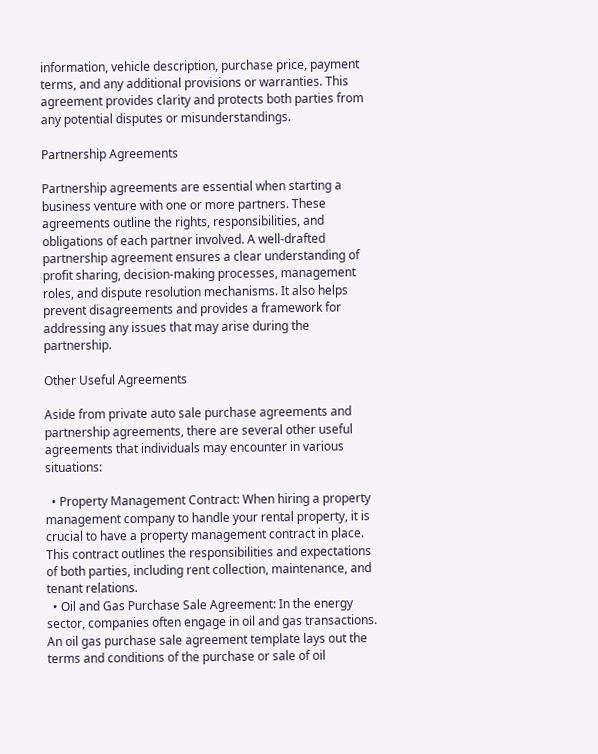information, vehicle description, purchase price, payment terms, and any additional provisions or warranties. This agreement provides clarity and protects both parties from any potential disputes or misunderstandings.

Partnership Agreements

Partnership agreements are essential when starting a business venture with one or more partners. These agreements outline the rights, responsibilities, and obligations of each partner involved. A well-drafted partnership agreement ensures a clear understanding of profit sharing, decision-making processes, management roles, and dispute resolution mechanisms. It also helps prevent disagreements and provides a framework for addressing any issues that may arise during the partnership.

Other Useful Agreements

Aside from private auto sale purchase agreements and partnership agreements, there are several other useful agreements that individuals may encounter in various situations:

  • Property Management Contract: When hiring a property management company to handle your rental property, it is crucial to have a property management contract in place. This contract outlines the responsibilities and expectations of both parties, including rent collection, maintenance, and tenant relations.
  • Oil and Gas Purchase Sale Agreement: In the energy sector, companies often engage in oil and gas transactions. An oil gas purchase sale agreement template lays out the terms and conditions of the purchase or sale of oil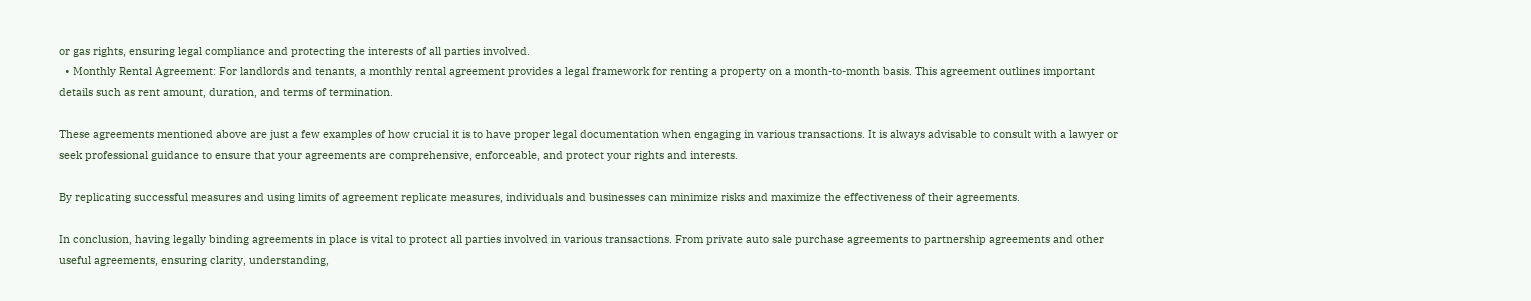or gas rights, ensuring legal compliance and protecting the interests of all parties involved.
  • Monthly Rental Agreement: For landlords and tenants, a monthly rental agreement provides a legal framework for renting a property on a month-to-month basis. This agreement outlines important details such as rent amount, duration, and terms of termination.

These agreements mentioned above are just a few examples of how crucial it is to have proper legal documentation when engaging in various transactions. It is always advisable to consult with a lawyer or seek professional guidance to ensure that your agreements are comprehensive, enforceable, and protect your rights and interests.

By replicating successful measures and using limits of agreement replicate measures, individuals and businesses can minimize risks and maximize the effectiveness of their agreements.

In conclusion, having legally binding agreements in place is vital to protect all parties involved in various transactions. From private auto sale purchase agreements to partnership agreements and other useful agreements, ensuring clarity, understanding,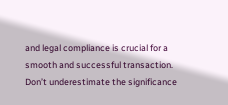and legal compliance is crucial for a smooth and successful transaction. Don’t underestimate the significance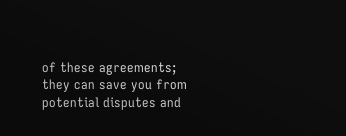of these agreements; they can save you from potential disputes and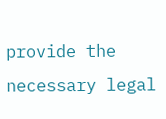provide the necessary legal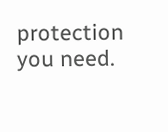protection you need.